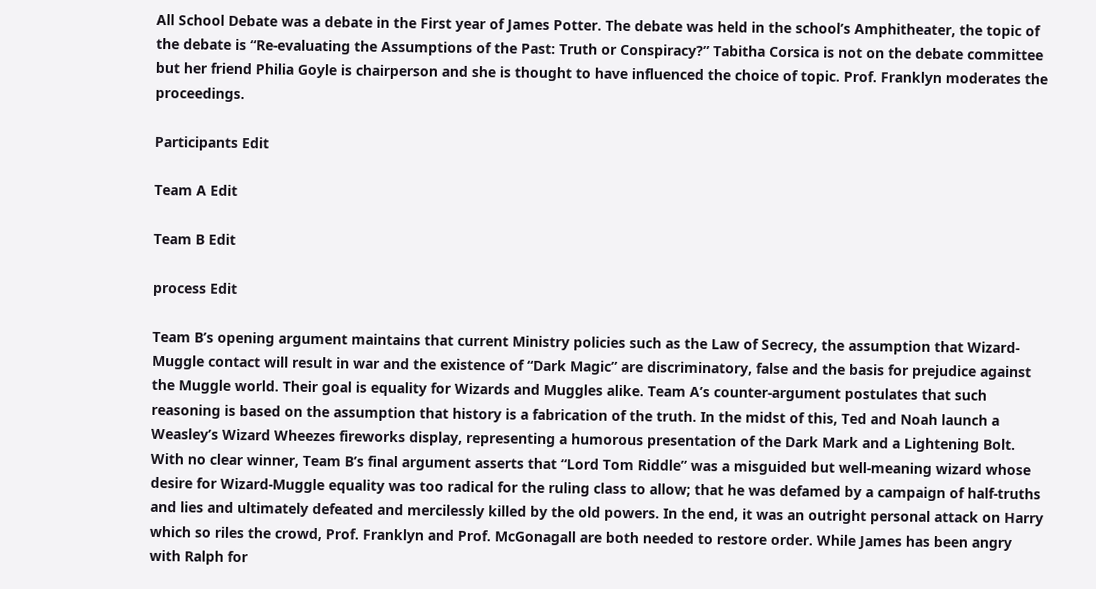All School Debate was a debate in the First year of James Potter. The debate was held in the school’s Amphitheater, the topic of the debate is “Re-evaluating the Assumptions of the Past: Truth or Conspiracy?” Tabitha Corsica is not on the debate committee but her friend Philia Goyle is chairperson and she is thought to have influenced the choice of topic. Prof. Franklyn moderates the proceedings.

Participants Edit

Team A Edit

Team B Edit

process Edit

Team B’s opening argument maintains that current Ministry policies such as the Law of Secrecy, the assumption that Wizard-Muggle contact will result in war and the existence of “Dark Magic” are discriminatory, false and the basis for prejudice against the Muggle world. Their goal is equality for Wizards and Muggles alike. Team A’s counter-argument postulates that such reasoning is based on the assumption that history is a fabrication of the truth. In the midst of this, Ted and Noah launch a Weasley’s Wizard Wheezes fireworks display, representing a humorous presentation of the Dark Mark and a Lightening Bolt. With no clear winner, Team B’s final argument asserts that “Lord Tom Riddle” was a misguided but well-meaning wizard whose desire for Wizard-Muggle equality was too radical for the ruling class to allow; that he was defamed by a campaign of half-truths and lies and ultimately defeated and mercilessly killed by the old powers. In the end, it was an outright personal attack on Harry which so riles the crowd, Prof. Franklyn and Prof. McGonagall are both needed to restore order. While James has been angry with Ralph for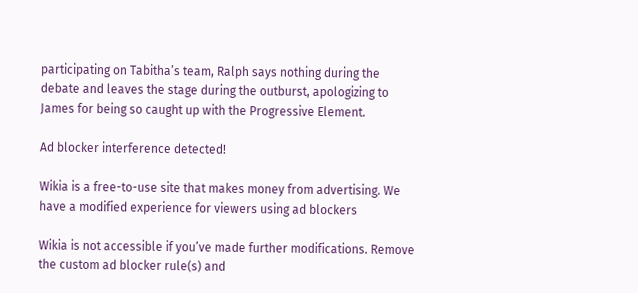participating on Tabitha’s team, Ralph says nothing during the debate and leaves the stage during the outburst, apologizing to James for being so caught up with the Progressive Element.

Ad blocker interference detected!

Wikia is a free-to-use site that makes money from advertising. We have a modified experience for viewers using ad blockers

Wikia is not accessible if you’ve made further modifications. Remove the custom ad blocker rule(s) and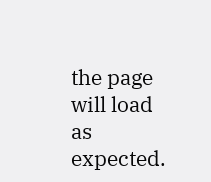the page will load as expected.